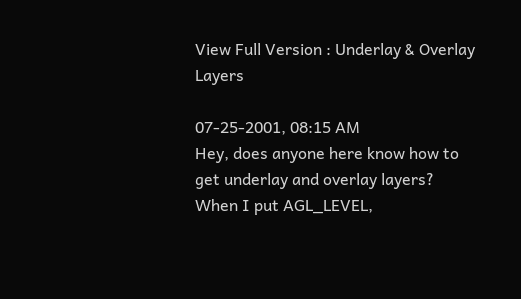View Full Version : Underlay & Overlay Layers

07-25-2001, 08:15 AM
Hey, does anyone here know how to get underlay and overlay layers? When I put AGL_LEVEL,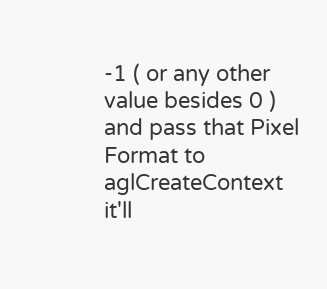-1 ( or any other value besides 0 ) and pass that Pixel Format to aglCreateContext it'll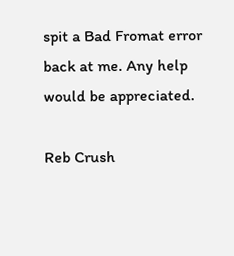spit a Bad Fromat error back at me. Any help would be appreciated.

Reb Crush